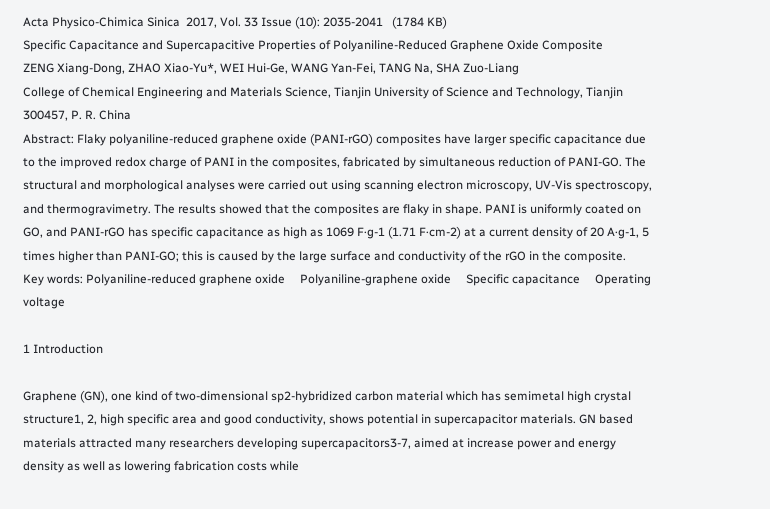Acta Physico-Chimica Sinica  2017, Vol. 33 Issue (10): 2035-2041   (1784 KB)
Specific Capacitance and Supercapacitive Properties of Polyaniline-Reduced Graphene Oxide Composite
ZENG Xiang-Dong, ZHAO Xiao-Yu*, WEI Hui-Ge, WANG Yan-Fei, TANG Na, SHA Zuo-Liang
College of Chemical Engineering and Materials Science, Tianjin University of Science and Technology, Tianjin 300457, P. R. China
Abstract: Flaky polyaniline-reduced graphene oxide (PANI-rGO) composites have larger specific capacitance due to the improved redox charge of PANI in the composites, fabricated by simultaneous reduction of PANI-GO. The structural and morphological analyses were carried out using scanning electron microscopy, UV-Vis spectroscopy, and thermogravimetry. The results showed that the composites are flaky in shape. PANI is uniformly coated on GO, and PANI-rGO has specific capacitance as high as 1069 F·g-1 (1.71 F·cm-2) at a current density of 20 A·g-1, 5 times higher than PANI-GO; this is caused by the large surface and conductivity of the rGO in the composite.
Key words: Polyaniline-reduced graphene oxide     Polyaniline-graphene oxide     Specific capacitance     Operating voltage

1 Introduction

Graphene (GN), one kind of two-dimensional sp2-hybridized carbon material which has semimetal high crystal structure1, 2, high specific area and good conductivity, shows potential in supercapacitor materials. GN based materials attracted many researchers developing supercapacitors3-7, aimed at increase power and energy density as well as lowering fabrication costs while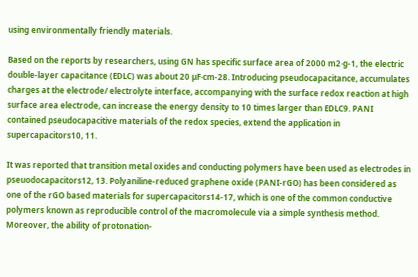using environmentally friendly materials.

Based on the reports by researchers, using GN has specific surface area of 2000 m2·g-1, the electric double-layer capacitance (EDLC) was about 20 μF·cm-28. Introducing pseudocapacitance, accumulates charges at the electrode/ electrolyte interface, accompanying with the surface redox reaction at high surface area electrode, can increase the energy density to 10 times larger than EDLC9. PANI contained pseudocapacitive materials of the redox species, extend the application in supercapacitors10, 11.

It was reported that transition metal oxides and conducting polymers have been used as electrodes in pseuodocapacitors12, 13. Polyaniline-reduced graphene oxide (PANI-rGO) has been considered as one of the rGO based materials for supercapacitors14-17, which is one of the common conductive polymers known as reproducible control of the macromolecule via a simple synthesis method. Moreover, the ability of protonation-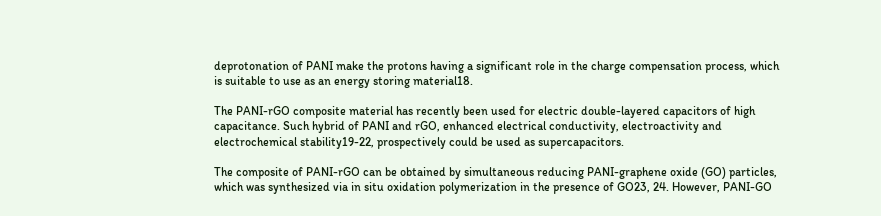deprotonation of PANI make the protons having a significant role in the charge compensation process, which is suitable to use as an energy storing material18.

The PANI-rGO composite material has recently been used for electric double-layered capacitors of high capacitance. Such hybrid of PANI and rGO, enhanced electrical conductivity, electroactivity and electrochemical stability19-22, prospectively could be used as supercapacitors.

The composite of PANI-rGO can be obtained by simultaneous reducing PANI-graphene oxide (GO) particles, which was synthesized via in situ oxidation polymerization in the presence of GO23, 24. However, PANI-GO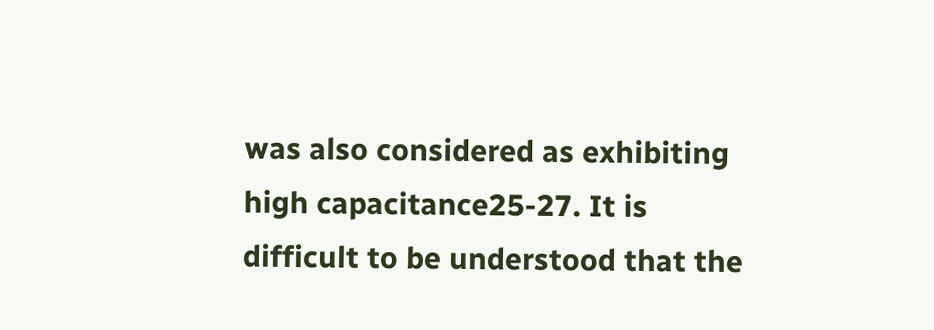was also considered as exhibiting high capacitance25-27. It is difficult to be understood that the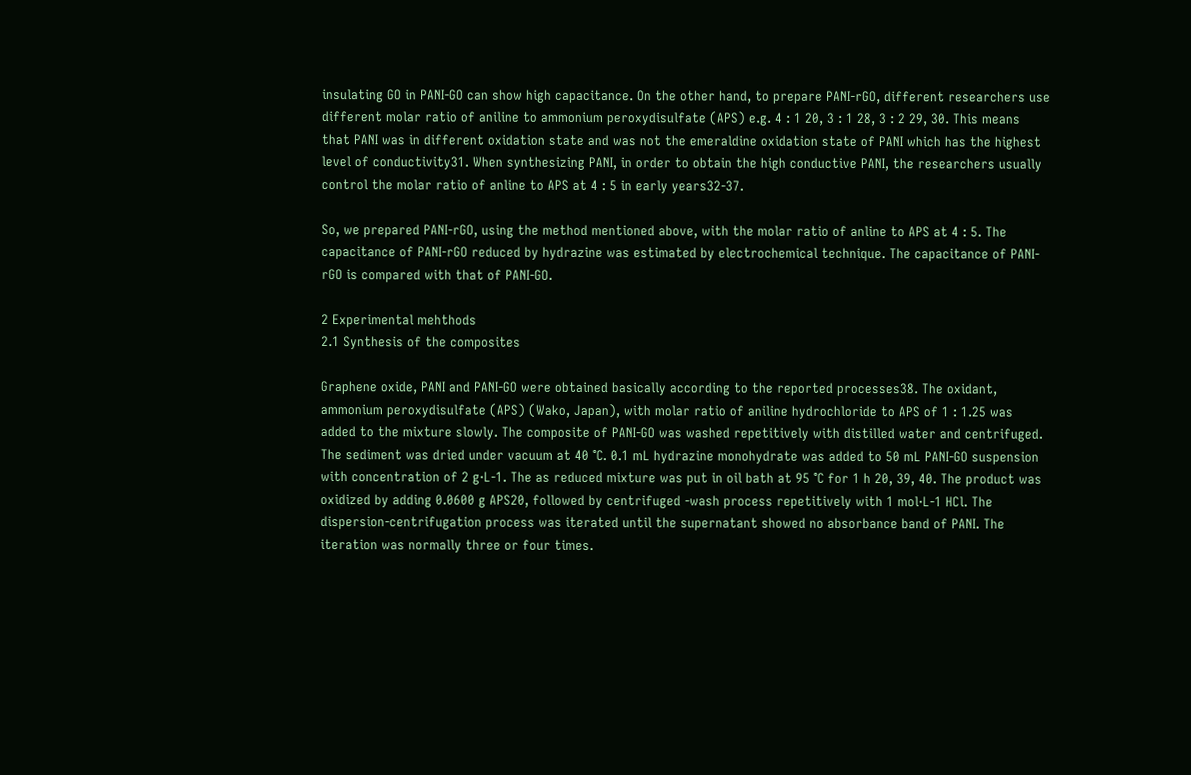insulating GO in PANI-GO can show high capacitance. On the other hand, to prepare PANI-rGO, different researchers use different molar ratio of aniline to ammonium peroxydisulfate (APS) e.g. 4 : 1 20, 3 : 1 28, 3 : 2 29, 30. This means that PANI was in different oxidation state and was not the emeraldine oxidation state of PANI which has the highest level of conductivity31. When synthesizing PANI, in order to obtain the high conductive PANI, the researchers usually control the molar ratio of anline to APS at 4 : 5 in early years32-37.

So, we prepared PANI-rGO, using the method mentioned above, with the molar ratio of anline to APS at 4 : 5. The capacitance of PANI-rGO reduced by hydrazine was estimated by electrochemical technique. The capacitance of PANI-rGO is compared with that of PANI-GO.

2 Experimental mehthods
2.1 Synthesis of the composites

Graphene oxide, PANI and PANI-GO were obtained basically according to the reported processes38. The oxidant, ammonium peroxydisulfate (APS) (Wako, Japan), with molar ratio of aniline hydrochloride to APS of 1 : 1.25 was added to the mixture slowly. The composite of PANI-GO was washed repetitively with distilled water and centrifuged. The sediment was dried under vacuum at 40 ℃. 0.1 mL hydrazine monohydrate was added to 50 mL PANI-GO suspension with concentration of 2 g·L-1. The as reduced mixture was put in oil bath at 95 ℃ for 1 h 20, 39, 40. The product was oxidized by adding 0.0600 g APS20, followed by centrifuged -wash process repetitively with 1 mol·L-1 HCl. The dispersion-centrifugation process was iterated until the supernatant showed no absorbance band of PANI. The iteration was normally three or four times.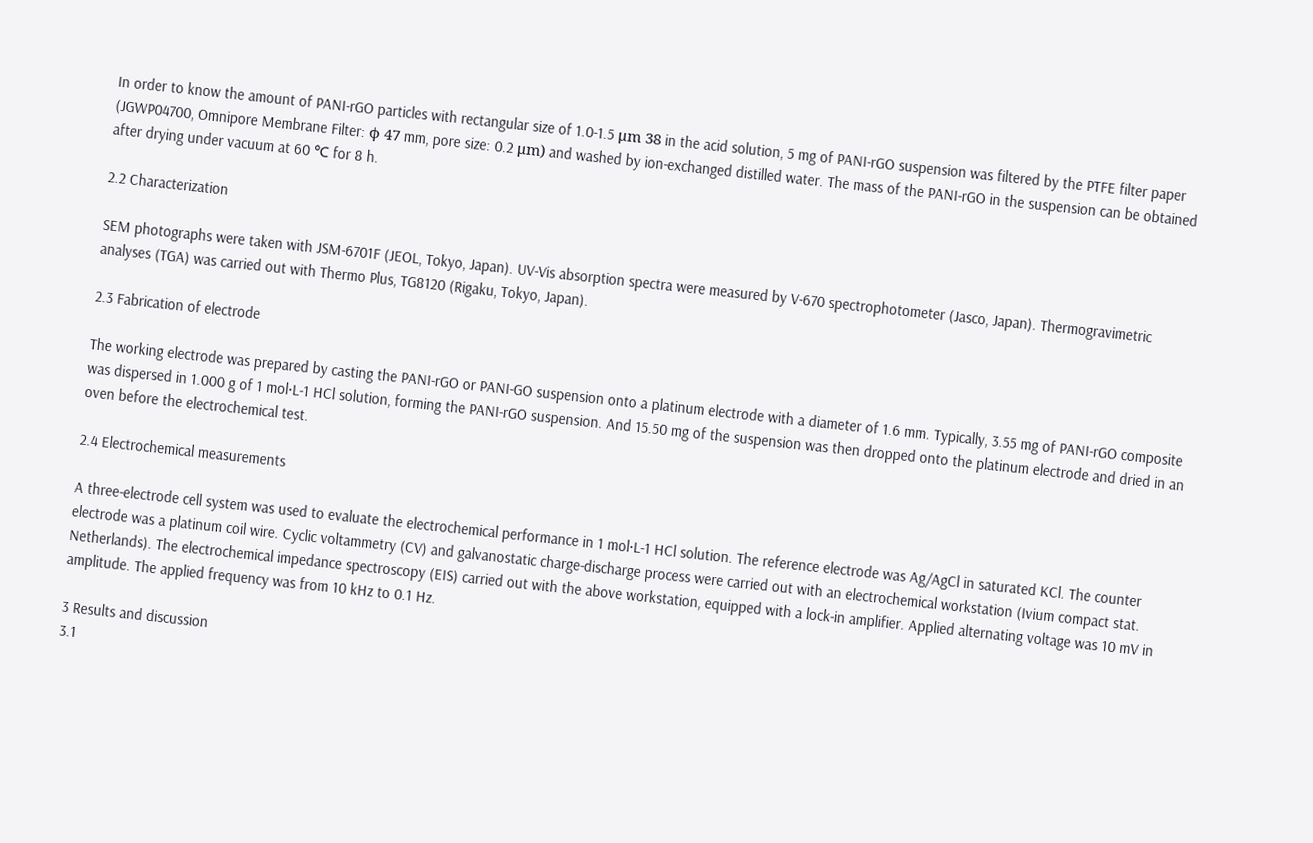In order to know the amount of PANI-rGO particles with rectangular size of 1.0-1.5 μm 38 in the acid solution, 5 mg of PANI-rGO suspension was filtered by the PTFE filter paper (JGWP04700, Omnipore Membrane Filter: ϕ 47 mm, pore size: 0.2 μm) and washed by ion-exchanged distilled water. The mass of the PANI-rGO in the suspension can be obtained after drying under vacuum at 60 ℃ for 8 h.

2.2 Characterization

SEM photographs were taken with JSM-6701F (JEOL, Tokyo, Japan). UV-Vis absorption spectra were measured by V-670 spectrophotometer (Jasco, Japan). Thermogravimetric analyses (TGA) was carried out with Thermo Plus, TG8120 (Rigaku, Tokyo, Japan).

2.3 Fabrication of electrode

The working electrode was prepared by casting the PANI-rGO or PANI-GO suspension onto a platinum electrode with a diameter of 1.6 mm. Typically, 3.55 mg of PANI-rGO composite was dispersed in 1.000 g of 1 mol·L-1 HCl solution, forming the PANI-rGO suspension. And 15.50 mg of the suspension was then dropped onto the platinum electrode and dried in an oven before the electrochemical test.

2.4 Electrochemical measurements

A three-electrode cell system was used to evaluate the electrochemical performance in 1 mol·L-1 HCl solution. The reference electrode was Ag/AgCl in saturated KCl. The counter electrode was a platinum coil wire. Cyclic voltammetry (CV) and galvanostatic charge-discharge process were carried out with an electrochemical workstation (Ivium compact stat. Netherlands). The electrochemical impedance spectroscopy (EIS) carried out with the above workstation, equipped with a lock-in amplifier. Applied alternating voltage was 10 mV in amplitude. The applied frequency was from 10 kHz to 0.1 Hz.

3 Results and discussion
3.1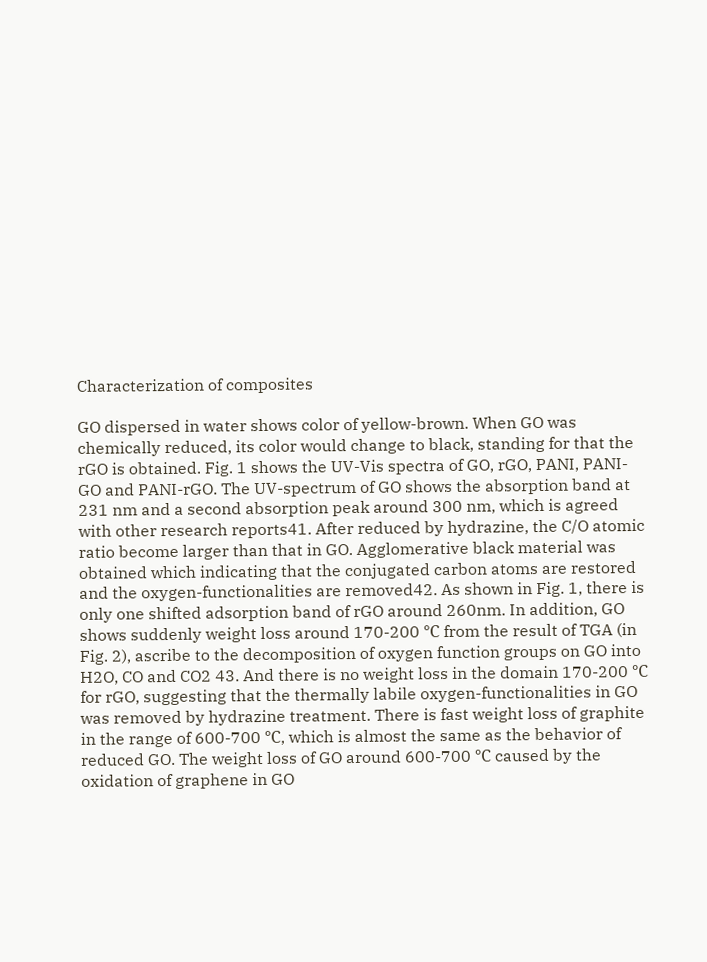Characterization of composites

GO dispersed in water shows color of yellow-brown. When GO was chemically reduced, its color would change to black, standing for that the rGO is obtained. Fig. 1 shows the UV-Vis spectra of GO, rGO, PANI, PANI-GO and PANI-rGO. The UV-spectrum of GO shows the absorption band at 231 nm and a second absorption peak around 300 nm, which is agreed with other research reports41. After reduced by hydrazine, the C/O atomic ratio become larger than that in GO. Agglomerative black material was obtained which indicating that the conjugated carbon atoms are restored and the oxygen-functionalities are removed42. As shown in Fig. 1, there is only one shifted adsorption band of rGO around 260nm. In addition, GO shows suddenly weight loss around 170-200 ℃ from the result of TGA (in Fig. 2), ascribe to the decomposition of oxygen function groups on GO into H2O, CO and CO2 43. And there is no weight loss in the domain 170-200 ℃ for rGO, suggesting that the thermally labile oxygen-functionalities in GO was removed by hydrazine treatment. There is fast weight loss of graphite in the range of 600-700 ℃, which is almost the same as the behavior of reduced GO. The weight loss of GO around 600-700 ℃ caused by the oxidation of graphene in GO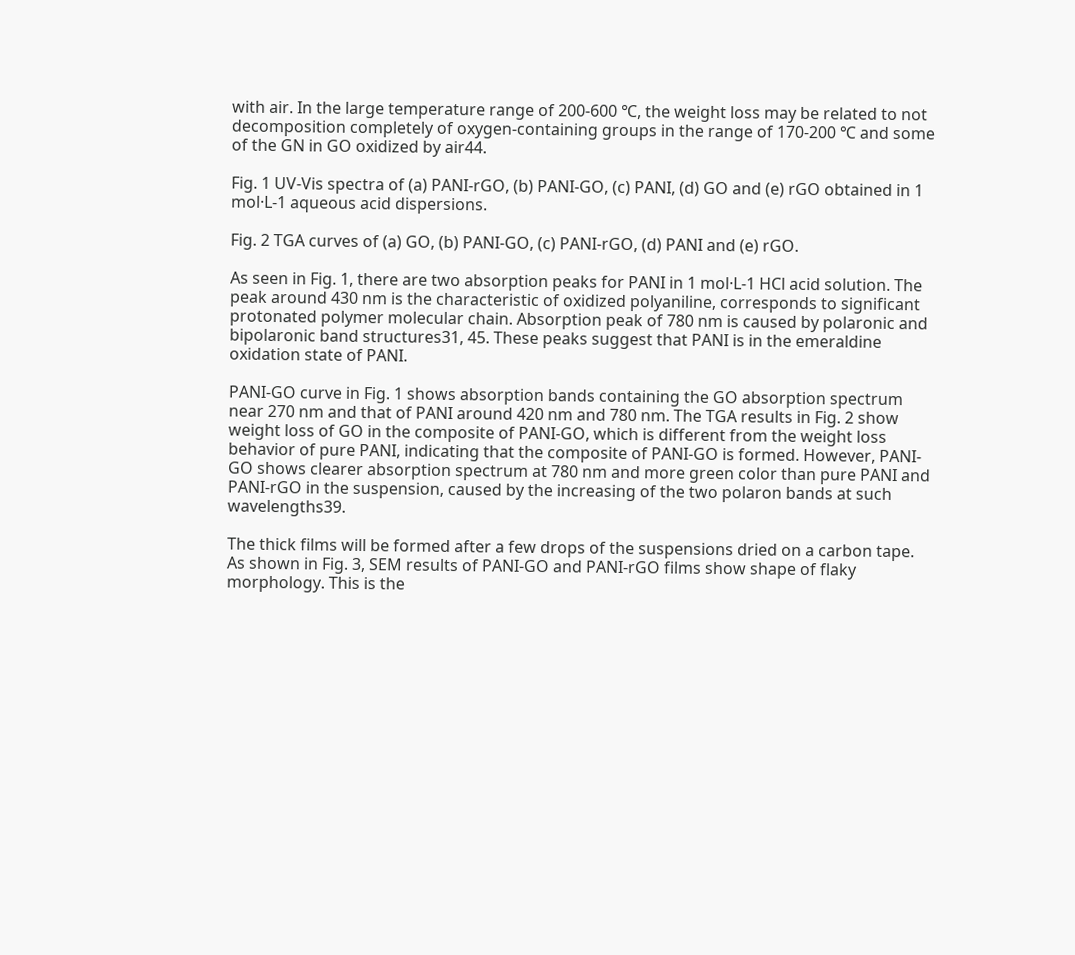with air. In the large temperature range of 200-600 ℃, the weight loss may be related to not decomposition completely of oxygen-containing groups in the range of 170-200 ℃ and some of the GN in GO oxidized by air44.

Fig. 1 UV-Vis spectra of (a) PANI-rGO, (b) PANI-GO, (c) PANI, (d) GO and (e) rGO obtained in 1 mol·L-1 aqueous acid dispersions.

Fig. 2 TGA curves of (a) GO, (b) PANI-GO, (c) PANI-rGO, (d) PANI and (e) rGO.

As seen in Fig. 1, there are two absorption peaks for PANI in 1 mol·L-1 HCl acid solution. The peak around 430 nm is the characteristic of oxidized polyaniline, corresponds to significant protonated polymer molecular chain. Absorption peak of 780 nm is caused by polaronic and bipolaronic band structures31, 45. These peaks suggest that PANI is in the emeraldine oxidation state of PANI.

PANI-GO curve in Fig. 1 shows absorption bands containing the GO absorption spectrum near 270 nm and that of PANI around 420 nm and 780 nm. The TGA results in Fig. 2 show weight loss of GO in the composite of PANI-GO, which is different from the weight loss behavior of pure PANI, indicating that the composite of PANI-GO is formed. However, PANI-GO shows clearer absorption spectrum at 780 nm and more green color than pure PANI and PANI-rGO in the suspension, caused by the increasing of the two polaron bands at such wavelengths39.

The thick films will be formed after a few drops of the suspensions dried on a carbon tape. As shown in Fig. 3, SEM results of PANI-GO and PANI-rGO films show shape of flaky morphology. This is the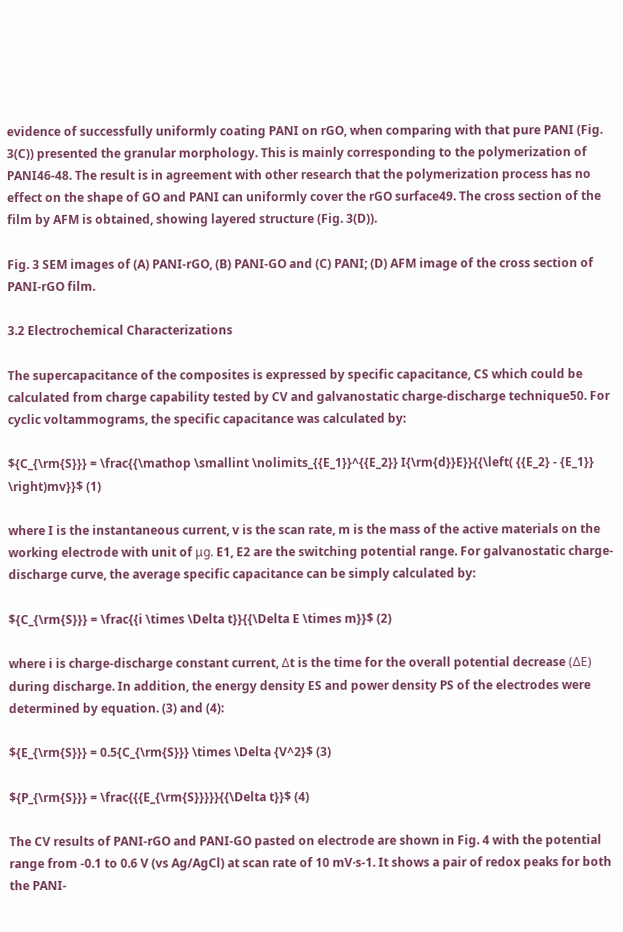evidence of successfully uniformly coating PANI on rGO, when comparing with that pure PANI (Fig. 3(C)) presented the granular morphology. This is mainly corresponding to the polymerization of PANI46-48. The result is in agreement with other research that the polymerization process has no effect on the shape of GO and PANI can uniformly cover the rGO surface49. The cross section of the film by AFM is obtained, showing layered structure (Fig. 3(D)).

Fig. 3 SEM images of (A) PANI-rGO, (B) PANI-GO and (C) PANI; (D) AFM image of the cross section of PANI-rGO film.

3.2 Electrochemical Characterizations

The supercapacitance of the composites is expressed by specific capacitance, CS which could be calculated from charge capability tested by CV and galvanostatic charge-discharge technique50. For cyclic voltammograms, the specific capacitance was calculated by:

${C_{\rm{S}}} = \frac{{\mathop \smallint \nolimits_{{E_1}}^{{E_2}} I{\rm{d}}E}}{{\left( {{E_2} - {E_1}} \right)mv}}$ (1)

where I is the instantaneous current, v is the scan rate, m is the mass of the active materials on the working electrode with unit of μg. E1, E2 are the switching potential range. For galvanostatic charge-discharge curve, the average specific capacitance can be simply calculated by:

${C_{\rm{S}}} = \frac{{i \times \Delta t}}{{\Delta E \times m}}$ (2)

where i is charge-discharge constant current, Δt is the time for the overall potential decrease (ΔE) during discharge. In addition, the energy density ES and power density PS of the electrodes were determined by equation. (3) and (4):

${E_{\rm{S}}} = 0.5{C_{\rm{S}}} \times \Delta {V^2}$ (3)

${P_{\rm{S}}} = \frac{{{E_{\rm{S}}}}}{{\Delta t}}$ (4)

The CV results of PANI-rGO and PANI-GO pasted on electrode are shown in Fig. 4 with the potential range from -0.1 to 0.6 V (vs Ag/AgCl) at scan rate of 10 mV·s-1. It shows a pair of redox peaks for both the PANI-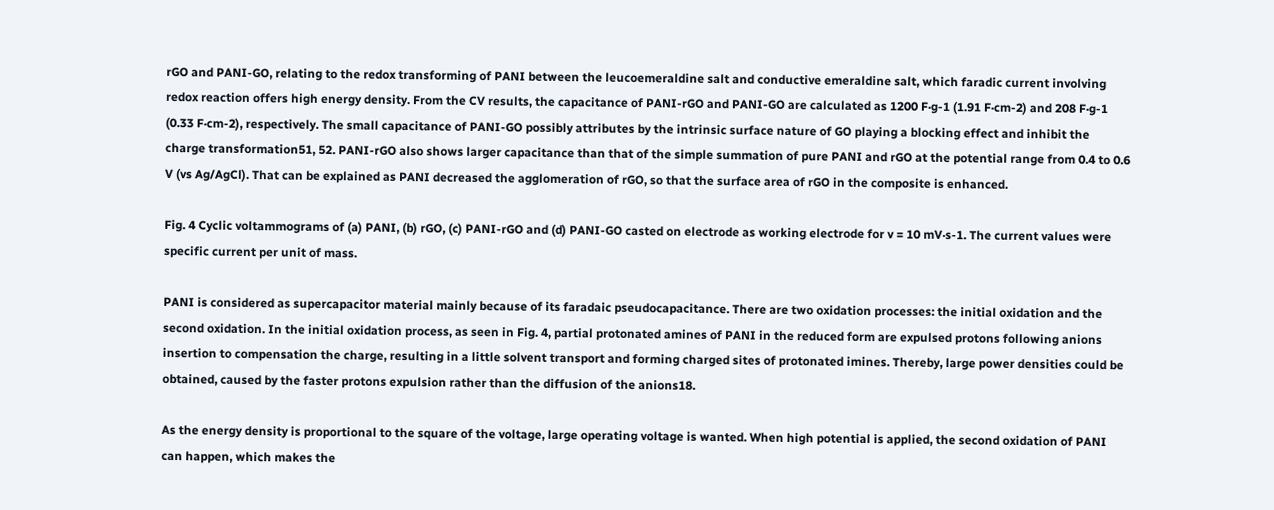rGO and PANI-GO, relating to the redox transforming of PANI between the leucoemeraldine salt and conductive emeraldine salt, which faradic current involving redox reaction offers high energy density. From the CV results, the capacitance of PANI-rGO and PANI-GO are calculated as 1200 F·g-1 (1.91 F·cm-2) and 208 F·g-1 (0.33 F·cm-2), respectively. The small capacitance of PANI-GO possibly attributes by the intrinsic surface nature of GO playing a blocking effect and inhibit the charge transformation51, 52. PANI-rGO also shows larger capacitance than that of the simple summation of pure PANI and rGO at the potential range from 0.4 to 0.6 V (vs Ag/AgCl). That can be explained as PANI decreased the agglomeration of rGO, so that the surface area of rGO in the composite is enhanced.

Fig. 4 Cyclic voltammograms of (a) PANI, (b) rGO, (c) PANI-rGO and (d) PANI-GO casted on electrode as working electrode for v = 10 mV·s-1. The current values were specific current per unit of mass.

PANI is considered as supercapacitor material mainly because of its faradaic pseudocapacitance. There are two oxidation processes: the initial oxidation and the second oxidation. In the initial oxidation process, as seen in Fig. 4, partial protonated amines of PANI in the reduced form are expulsed protons following anions insertion to compensation the charge, resulting in a little solvent transport and forming charged sites of protonated imines. Thereby, large power densities could be obtained, caused by the faster protons expulsion rather than the diffusion of the anions18.

As the energy density is proportional to the square of the voltage, large operating voltage is wanted. When high potential is applied, the second oxidation of PANI can happen, which makes the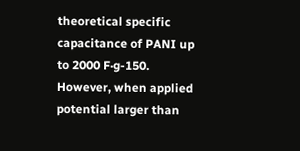theoretical specific capacitance of PANI up to 2000 F·g-150. However, when applied potential larger than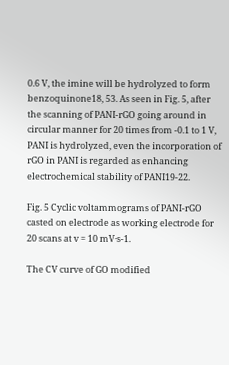0.6 V, the imine will be hydrolyzed to form benzoquinone18, 53. As seen in Fig. 5, after the scanning of PANI-rGO going around in circular manner for 20 times from -0.1 to 1 V, PANI is hydrolyzed, even the incorporation of rGO in PANI is regarded as enhancing electrochemical stability of PANI19-22.

Fig. 5 Cyclic voltammograms of PANI-rGO casted on electrode as working electrode for 20 scans at v = 10 mV·s-1.

The CV curve of GO modified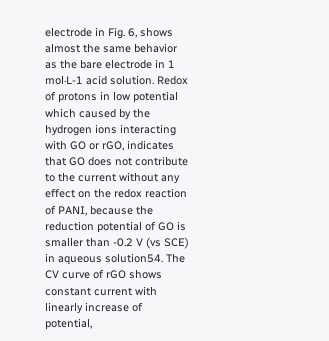electrode in Fig. 6, shows almost the same behavior as the bare electrode in 1 mol·L-1 acid solution. Redox of protons in low potential which caused by the hydrogen ions interacting with GO or rGO, indicates that GO does not contribute to the current without any effect on the redox reaction of PANI, because the reduction potential of GO is smaller than -0.2 V (vs SCE) in aqueous solution54. The CV curve of rGO shows constant current with linearly increase of potential,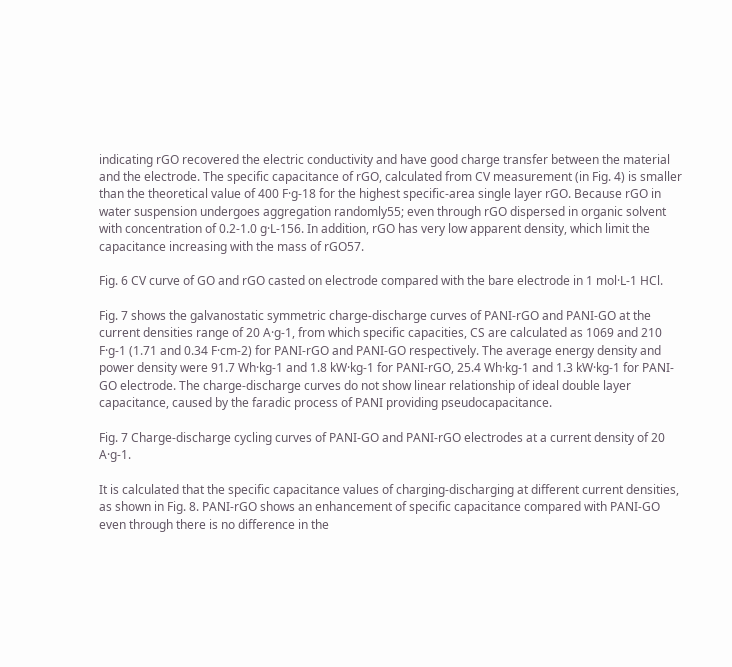indicating rGO recovered the electric conductivity and have good charge transfer between the material and the electrode. The specific capacitance of rGO, calculated from CV measurement (in Fig. 4) is smaller than the theoretical value of 400 F·g-18 for the highest specific-area single layer rGO. Because rGO in water suspension undergoes aggregation randomly55; even through rGO dispersed in organic solvent with concentration of 0.2-1.0 g·L-156. In addition, rGO has very low apparent density, which limit the capacitance increasing with the mass of rGO57.

Fig. 6 CV curve of GO and rGO casted on electrode compared with the bare electrode in 1 mol·L-1 HCl.

Fig. 7 shows the galvanostatic symmetric charge-discharge curves of PANI-rGO and PANI-GO at the current densities range of 20 A·g-1, from which specific capacities, CS are calculated as 1069 and 210 F·g-1 (1.71 and 0.34 F·cm-2) for PANI-rGO and PANI-GO respectively. The average energy density and power density were 91.7 Wh·kg-1 and 1.8 kW·kg-1 for PANI-rGO, 25.4 Wh·kg-1 and 1.3 kW·kg-1 for PANI-GO electrode. The charge-discharge curves do not show linear relationship of ideal double layer capacitance, caused by the faradic process of PANI providing pseudocapacitance.

Fig. 7 Charge-discharge cycling curves of PANI-GO and PANI-rGO electrodes at a current density of 20 A·g-1.

It is calculated that the specific capacitance values of charging-discharging at different current densities, as shown in Fig. 8. PANI-rGO shows an enhancement of specific capacitance compared with PANI-GO even through there is no difference in the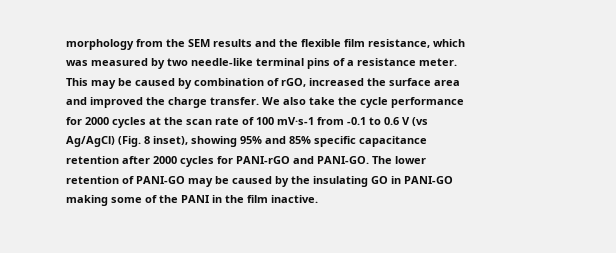morphology from the SEM results and the flexible film resistance, which was measured by two needle-like terminal pins of a resistance meter. This may be caused by combination of rGO, increased the surface area and improved the charge transfer. We also take the cycle performance for 2000 cycles at the scan rate of 100 mV·s-1 from -0.1 to 0.6 V (vs Ag/AgCl) (Fig. 8 inset), showing 95% and 85% specific capacitance retention after 2000 cycles for PANI-rGO and PANI-GO. The lower retention of PANI-GO may be caused by the insulating GO in PANI-GO making some of the PANI in the film inactive.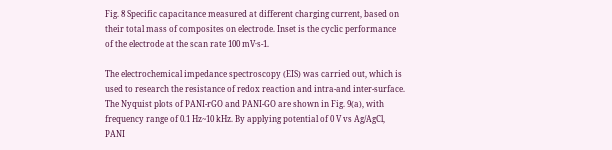Fig. 8 Specific capacitance measured at different charging current, based on their total mass of composites on electrode. Inset is the cyclic performance of the electrode at the scan rate 100 mV·s-1.

The electrochemical impedance spectroscopy (EIS) was carried out, which is used to research the resistance of redox reaction and intra-and inter-surface. The Nyquist plots of PANI-rGO and PANI-GO are shown in Fig. 9(a), with frequency range of 0.1 Hz~10 kHz. By applying potential of 0 V vs Ag/AgCl, PANI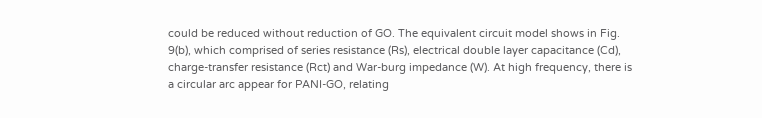could be reduced without reduction of GO. The equivalent circuit model shows in Fig. 9(b), which comprised of series resistance (Rs), electrical double layer capacitance (Cd), charge-transfer resistance (Rct) and War-burg impedance (W). At high frequency, there is a circular arc appear for PANI-GO, relating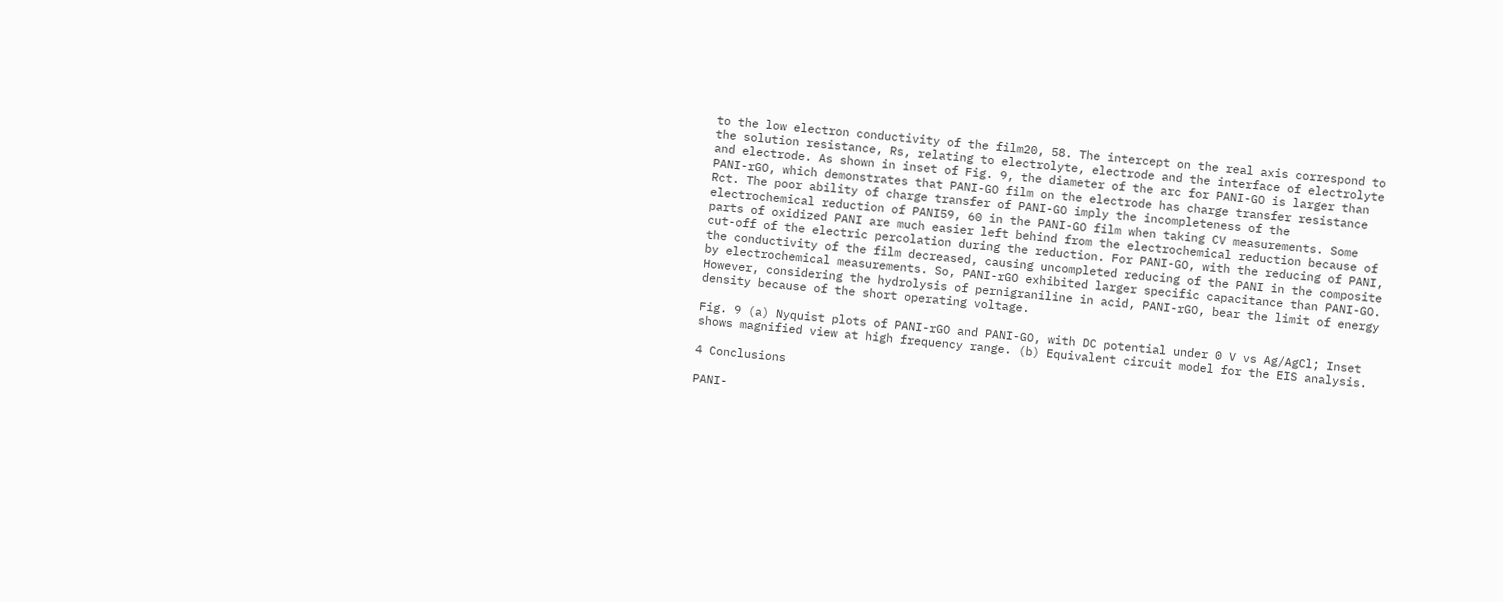to the low electron conductivity of the film20, 58. The intercept on the real axis correspond to the solution resistance, Rs, relating to electrolyte, electrode and the interface of electrolyte and electrode. As shown in inset of Fig. 9, the diameter of the arc for PANI-GO is larger than PANI-rGO, which demonstrates that PANI-GO film on the electrode has charge transfer resistance Rct. The poor ability of charge transfer of PANI-GO imply the incompleteness of the electrochemical reduction of PANI59, 60 in the PANI-GO film when taking CV measurements. Some parts of oxidized PANI are much easier left behind from the electrochemical reduction because of cut-off of the electric percolation during the reduction. For PANI-GO, with the reducing of PANI, the conductivity of the film decreased, causing uncompleted reducing of the PANI in the composite by electrochemical measurements. So, PANI-rGO exhibited larger specific capacitance than PANI-GO. However, considering the hydrolysis of pernigraniline in acid, PANI-rGO, bear the limit of energy density because of the short operating voltage.

Fig. 9 (a) Nyquist plots of PANI-rGO and PANI-GO, with DC potential under 0 V vs Ag/AgCl; Inset shows magnified view at high frequency range. (b) Equivalent circuit model for the EIS analysis.

4 Conclusions

PANI-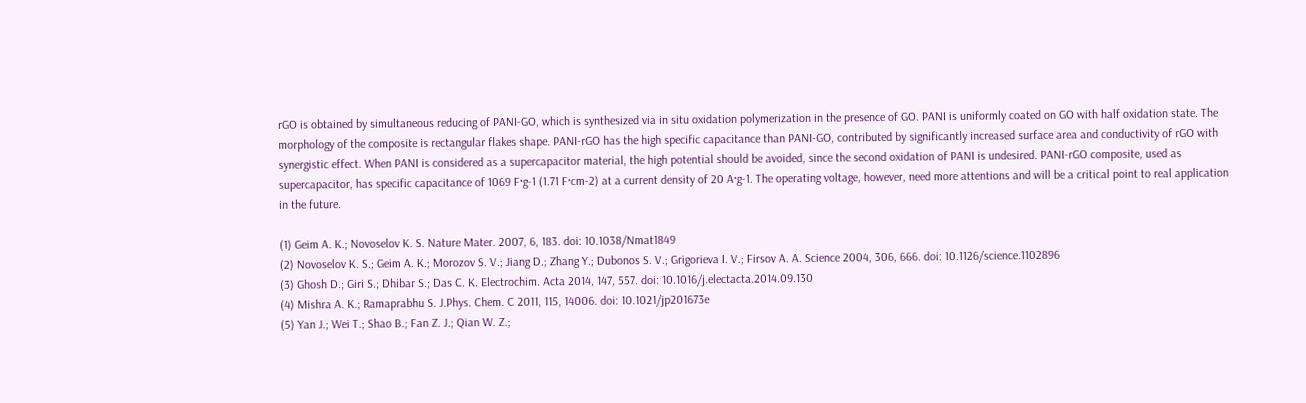rGO is obtained by simultaneous reducing of PANI-GO, which is synthesized via in situ oxidation polymerization in the presence of GO. PANI is uniformly coated on GO with half oxidation state. The morphology of the composite is rectangular flakes shape. PANI-rGO has the high specific capacitance than PANI-GO, contributed by significantly increased surface area and conductivity of rGO with synergistic effect. When PANI is considered as a supercapacitor material, the high potential should be avoided, since the second oxidation of PANI is undesired. PANI-rGO composite, used as supercapacitor, has specific capacitance of 1069 F·g-1 (1.71 F·cm-2) at a current density of 20 A·g-1. The operating voltage, however, need more attentions and will be a critical point to real application in the future.

(1) Geim A. K.; Novoselov K. S. Nature Mater. 2007, 6, 183. doi: 10.1038/Nmat1849
(2) Novoselov K. S.; Geim A. K.; Morozov S. V.; Jiang D.; Zhang Y.; Dubonos S. V.; Grigorieva I. V.; Firsov A. A. Science 2004, 306, 666. doi: 10.1126/science.1102896
(3) Ghosh D.; Giri S.; Dhibar S.; Das C. K. Electrochim. Acta 2014, 147, 557. doi: 10.1016/j.electacta.2014.09.130
(4) Mishra A. K.; Ramaprabhu S. J.Phys. Chem. C 2011, 115, 14006. doi: 10.1021/jp201673e
(5) Yan J.; Wei T.; Shao B.; Fan Z. J.; Qian W. Z.;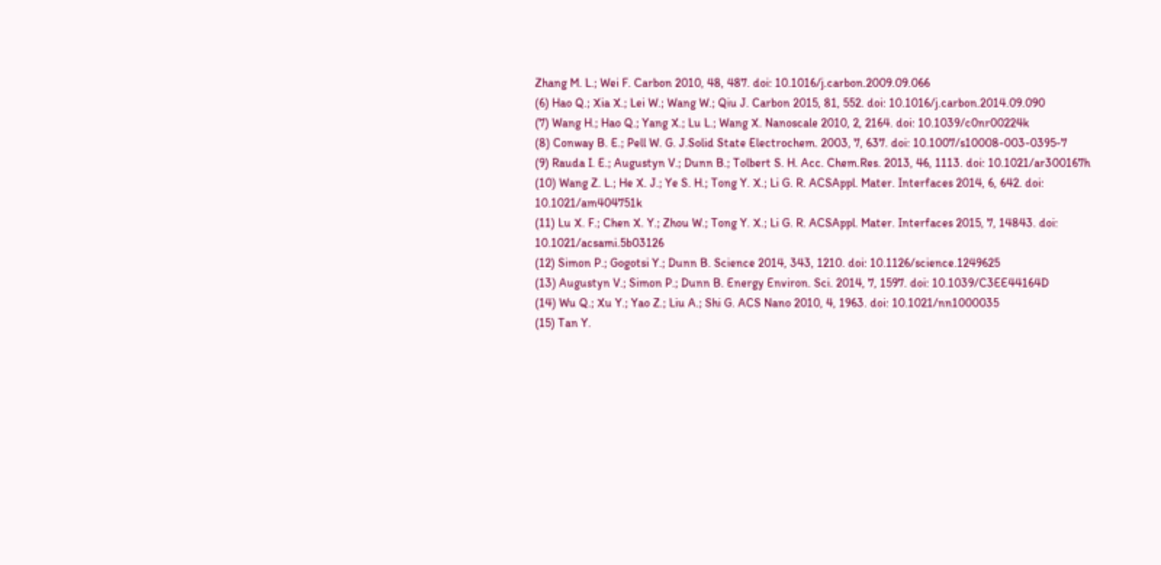Zhang M. L.; Wei F. Carbon 2010, 48, 487. doi: 10.1016/j.carbon.2009.09.066
(6) Hao Q.; Xia X.; Lei W.; Wang W.; Qiu J. Carbon 2015, 81, 552. doi: 10.1016/j.carbon.2014.09.090
(7) Wang H.; Hao Q.; Yang X.; Lu L.; Wang X. Nanoscale 2010, 2, 2164. doi: 10.1039/c0nr00224k
(8) Conway B. E.; Pell W. G. J.Solid State Electrochem. 2003, 7, 637. doi: 10.1007/s10008-003-0395-7
(9) Rauda I. E.; Augustyn V.; Dunn B.; Tolbert S. H. Acc. Chem.Res. 2013, 46, 1113. doi: 10.1021/ar300167h
(10) Wang Z. L.; He X. J.; Ye S. H.; Tong Y. X.; Li G. R. ACSAppl. Mater. Interfaces 2014, 6, 642. doi: 10.1021/am404751k
(11) Lu X. F.; Chen X. Y.; Zhou W.; Tong Y. X.; Li G. R. ACSAppl. Mater. Interfaces 2015, 7, 14843. doi: 10.1021/acsami.5b03126
(12) Simon P.; Gogotsi Y.; Dunn B. Science 2014, 343, 1210. doi: 10.1126/science.1249625
(13) Augustyn V.; Simon P.; Dunn B. Energy Environ. Sci. 2014, 7, 1597. doi: 10.1039/C3EE44164D
(14) Wu Q.; Xu Y.; Yao Z.; Liu A.; Shi G. ACS Nano 2010, 4, 1963. doi: 10.1021/nn1000035
(15) Tan Y.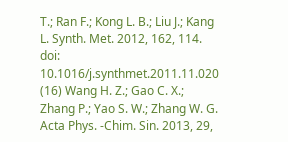T.; Ran F.; Kong L. B.; Liu J.; Kang L. Synth. Met. 2012, 162, 114. doi: 10.1016/j.synthmet.2011.11.020
(16) Wang H. Z.; Gao C. X.; Zhang P.; Yao S. W.; Zhang W. G. Acta Phys. -Chim. Sin. 2013, 29,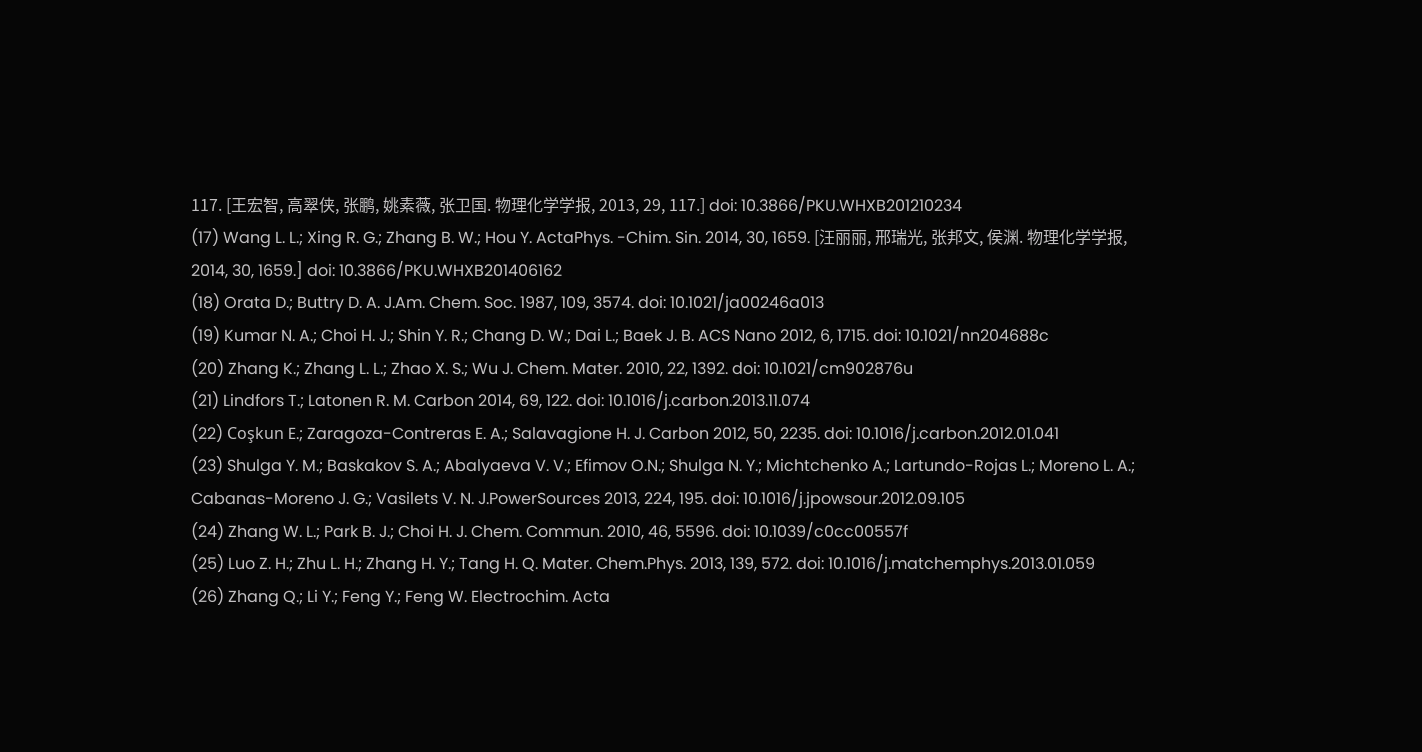117. [王宏智, 高翠侠, 张鹏, 姚素薇, 张卫国. 物理化学学报, 2013, 29, 117.] doi: 10.3866/PKU.WHXB201210234
(17) Wang L. L.; Xing R. G.; Zhang B. W.; Hou Y. ActaPhys. -Chim. Sin. 2014, 30, 1659. [汪丽丽, 邢瑞光, 张邦文, 侯渊. 物理化学学报, 2014, 30, 1659.] doi: 10.3866/PKU.WHXB201406162
(18) Orata D.; Buttry D. A. J.Am. Chem. Soc. 1987, 109, 3574. doi: 10.1021/ja00246a013
(19) Kumar N. A.; Choi H. J.; Shin Y. R.; Chang D. W.; Dai L.; Baek J. B. ACS Nano 2012, 6, 1715. doi: 10.1021/nn204688c
(20) Zhang K.; Zhang L. L.; Zhao X. S.; Wu J. Chem. Mater. 2010, 22, 1392. doi: 10.1021/cm902876u
(21) Lindfors T.; Latonen R. M. Carbon 2014, 69, 122. doi: 10.1016/j.carbon.2013.11.074
(22) Coşkun E.; Zaragoza-Contreras E. A.; Salavagione H. J. Carbon 2012, 50, 2235. doi: 10.1016/j.carbon.2012.01.041
(23) Shulga Y. M.; Baskakov S. A.; Abalyaeva V. V.; Efimov O.N.; Shulga N. Y.; Michtchenko A.; Lartundo-Rojas L.; Moreno L. A.; Cabanas-Moreno J. G.; Vasilets V. N. J.PowerSources 2013, 224, 195. doi: 10.1016/j.jpowsour.2012.09.105
(24) Zhang W. L.; Park B. J.; Choi H. J. Chem. Commun. 2010, 46, 5596. doi: 10.1039/c0cc00557f
(25) Luo Z. H.; Zhu L. H.; Zhang H. Y.; Tang H. Q. Mater. Chem.Phys. 2013, 139, 572. doi: 10.1016/j.matchemphys.2013.01.059
(26) Zhang Q.; Li Y.; Feng Y.; Feng W. Electrochim. Acta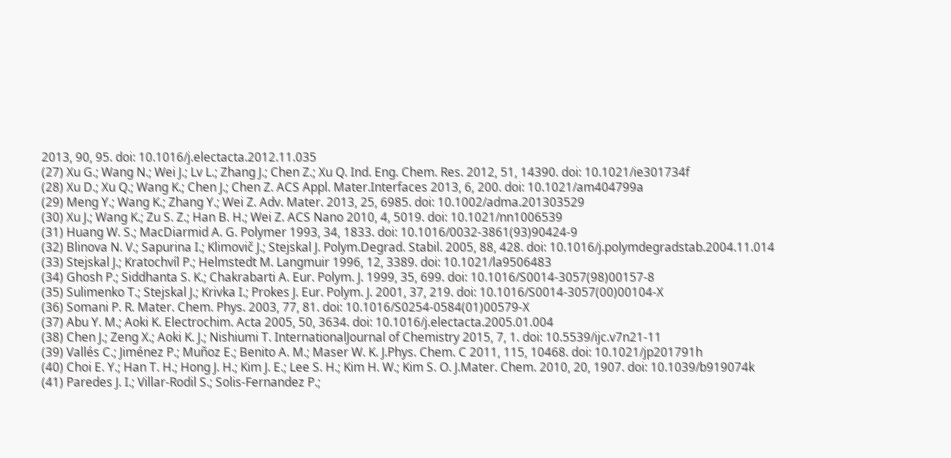2013, 90, 95. doi: 10.1016/j.electacta.2012.11.035
(27) Xu G.; Wang N.; Wei J.; Lv L.; Zhang J.; Chen Z.; Xu Q. Ind. Eng. Chem. Res. 2012, 51, 14390. doi: 10.1021/ie301734f
(28) Xu D.; Xu Q.; Wang K.; Chen J.; Chen Z. ACS Appl. Mater.Interfaces 2013, 6, 200. doi: 10.1021/am404799a
(29) Meng Y.; Wang K.; Zhang Y.; Wei Z. Adv. Mater. 2013, 25, 6985. doi: 10.1002/adma.201303529
(30) Xu J.; Wang K.; Zu S. Z.; Han B. H.; Wei Z. ACS Nano 2010, 4, 5019. doi: 10.1021/nn1006539
(31) Huang W. S.; MacDiarmid A. G. Polymer 1993, 34, 1833. doi: 10.1016/0032-3861(93)90424-9
(32) Blinova N. V.; Sapurina I.; Klimovič J.; Stejskal J. Polym.Degrad. Stabil. 2005, 88, 428. doi: 10.1016/j.polymdegradstab.2004.11.014
(33) Stejskal J.; Kratochvíl P.; Helmstedt M. Langmuir 1996, 12, 3389. doi: 10.1021/la9506483
(34) Ghosh P.; Siddhanta S. K.; Chakrabarti A. Eur. Polym. J. 1999, 35, 699. doi: 10.1016/S0014-3057(98)00157-8
(35) Sulimenko T.; Stejskal J.; Krivka I.; Prokes J. Eur. Polym. J. 2001, 37, 219. doi: 10.1016/S0014-3057(00)00104-X
(36) Somani P. R. Mater. Chem. Phys. 2003, 77, 81. doi: 10.1016/S0254-0584(01)00579-X
(37) Abu Y. M.; Aoki K. Electrochim. Acta 2005, 50, 3634. doi: 10.1016/j.electacta.2005.01.004
(38) Chen J.; Zeng X.; Aoki K. J.; Nishiumi T. InternationalJournal of Chemistry 2015, 7, 1. doi: 10.5539/ijc.v7n21-11
(39) Vallés C.; Jiménez P.; Muñoz E.; Benito A. M.; Maser W. K. J.Phys. Chem. C 2011, 115, 10468. doi: 10.1021/jp201791h
(40) Choi E. Y.; Han T. H.; Hong J. H.; Kim J. E.; Lee S. H.; Kim H. W.; Kim S. O. J.Mater. Chem. 2010, 20, 1907. doi: 10.1039/b919074k
(41) Paredes J. I.; Villar-Rodil S.; Solis-Fernandez P.;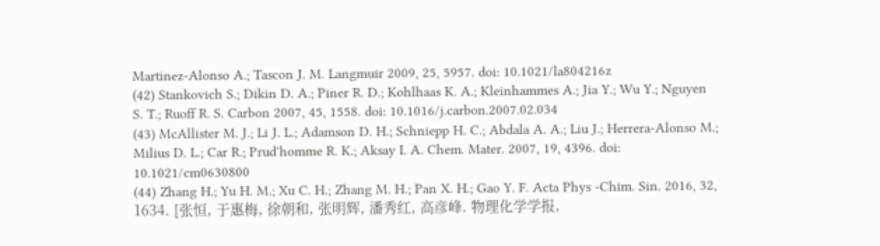Martinez-Alonso A.; Tascon J. M. Langmuir 2009, 25, 5957. doi: 10.1021/la804216z
(42) Stankovich S.; Dikin D. A.; Piner R. D.; Kohlhaas K. A.; Kleinhammes A.; Jia Y.; Wu Y.; Nguyen S. T.; Ruoff R. S. Carbon 2007, 45, 1558. doi: 10.1016/j.carbon.2007.02.034
(43) McAllister M. J.; Li J. L.; Adamson D. H.; Schniepp H. C.; Abdala A. A.; Liu J.; Herrera-Alonso M.; Milius D. L.; Car R.; Prud'homme R. K.; Aksay I. A. Chem. Mater. 2007, 19, 4396. doi: 10.1021/cm0630800
(44) Zhang H.; Yu H. M.; Xu C. H.; Zhang M. H.; Pan X. H.; Gao Y. F. Acta Phys -Chim. Sin. 2016, 32, 1634. [张恒, 于惠梅, 徐朝和, 张明辉, 潘秀红, 高彦峰. 物理化学学报,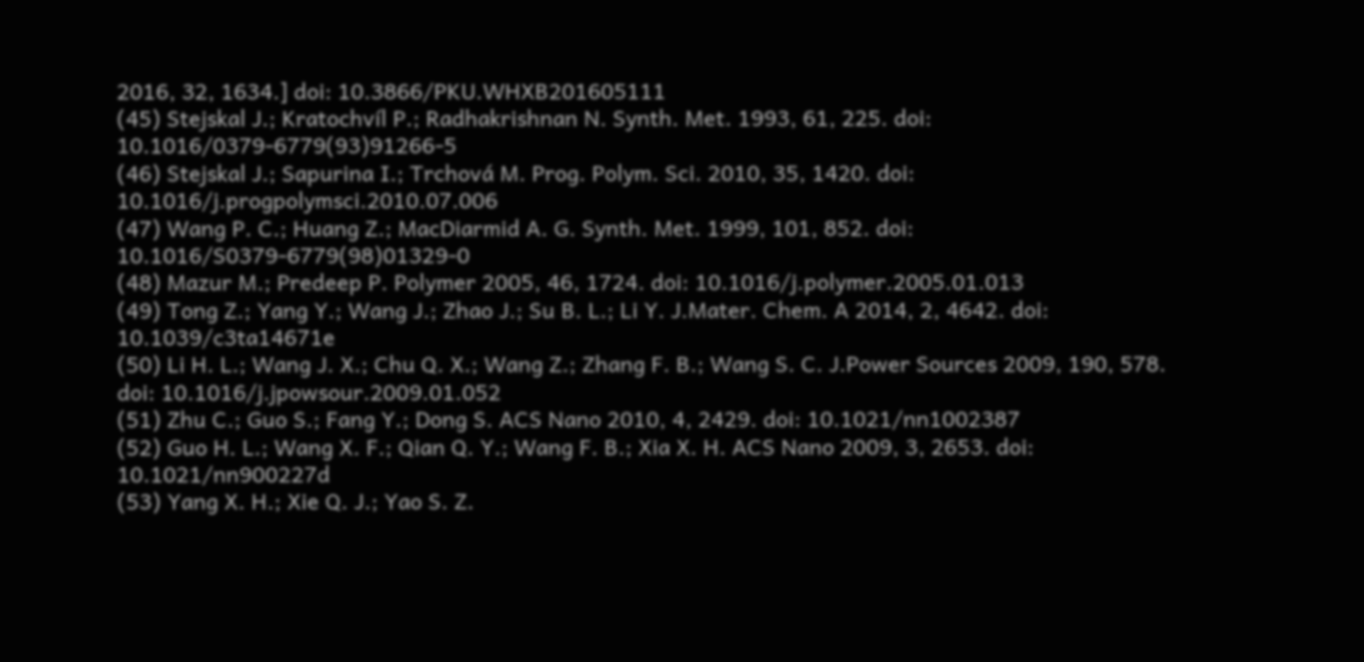2016, 32, 1634.] doi: 10.3866/PKU.WHXB201605111
(45) Stejskal J.; Kratochvíl P.; Radhakrishnan N. Synth. Met. 1993, 61, 225. doi: 10.1016/0379-6779(93)91266-5
(46) Stejskal J.; Sapurina I.; Trchová M. Prog. Polym. Sci. 2010, 35, 1420. doi: 10.1016/j.progpolymsci.2010.07.006
(47) Wang P. C.; Huang Z.; MacDiarmid A. G. Synth. Met. 1999, 101, 852. doi: 10.1016/S0379-6779(98)01329-0
(48) Mazur M.; Predeep P. Polymer 2005, 46, 1724. doi: 10.1016/j.polymer.2005.01.013
(49) Tong Z.; Yang Y.; Wang J.; Zhao J.; Su B. L.; Li Y. J.Mater. Chem. A 2014, 2, 4642. doi: 10.1039/c3ta14671e
(50) Li H. L.; Wang J. X.; Chu Q. X.; Wang Z.; Zhang F. B.; Wang S. C. J.Power Sources 2009, 190, 578. doi: 10.1016/j.jpowsour.2009.01.052
(51) Zhu C.; Guo S.; Fang Y.; Dong S. ACS Nano 2010, 4, 2429. doi: 10.1021/nn1002387
(52) Guo H. L.; Wang X. F.; Qian Q. Y.; Wang F. B.; Xia X. H. ACS Nano 2009, 3, 2653. doi: 10.1021/nn900227d
(53) Yang X. H.; Xie Q. J.; Yao S. Z.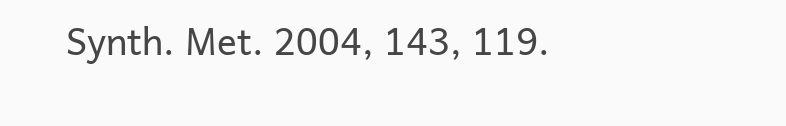Synth. Met. 2004, 143, 119.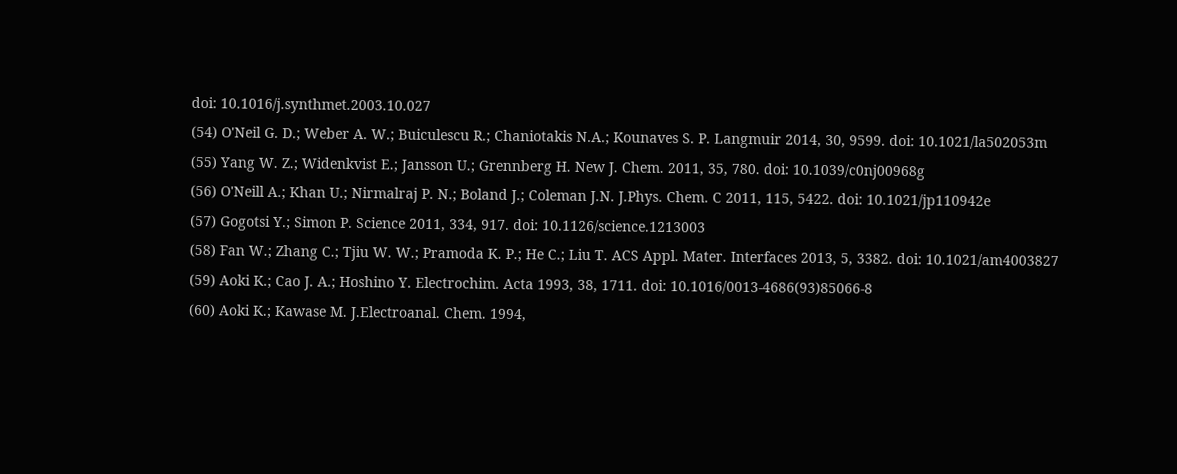doi: 10.1016/j.synthmet.2003.10.027
(54) O'Neil G. D.; Weber A. W.; Buiculescu R.; Chaniotakis N.A.; Kounaves S. P. Langmuir 2014, 30, 9599. doi: 10.1021/la502053m
(55) Yang W. Z.; Widenkvist E.; Jansson U.; Grennberg H. New J. Chem. 2011, 35, 780. doi: 10.1039/c0nj00968g
(56) O'Neill A.; Khan U.; Nirmalraj P. N.; Boland J.; Coleman J.N. J.Phys. Chem. C 2011, 115, 5422. doi: 10.1021/jp110942e
(57) Gogotsi Y.; Simon P. Science 2011, 334, 917. doi: 10.1126/science.1213003
(58) Fan W.; Zhang C.; Tjiu W. W.; Pramoda K. P.; He C.; Liu T. ACS Appl. Mater. Interfaces 2013, 5, 3382. doi: 10.1021/am4003827
(59) Aoki K.; Cao J. A.; Hoshino Y. Electrochim. Acta 1993, 38, 1711. doi: 10.1016/0013-4686(93)85066-8
(60) Aoki K.; Kawase M. J.Electroanal. Chem. 1994,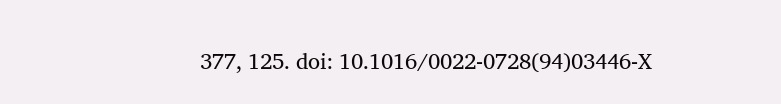377, 125. doi: 10.1016/0022-0728(94)03446-X